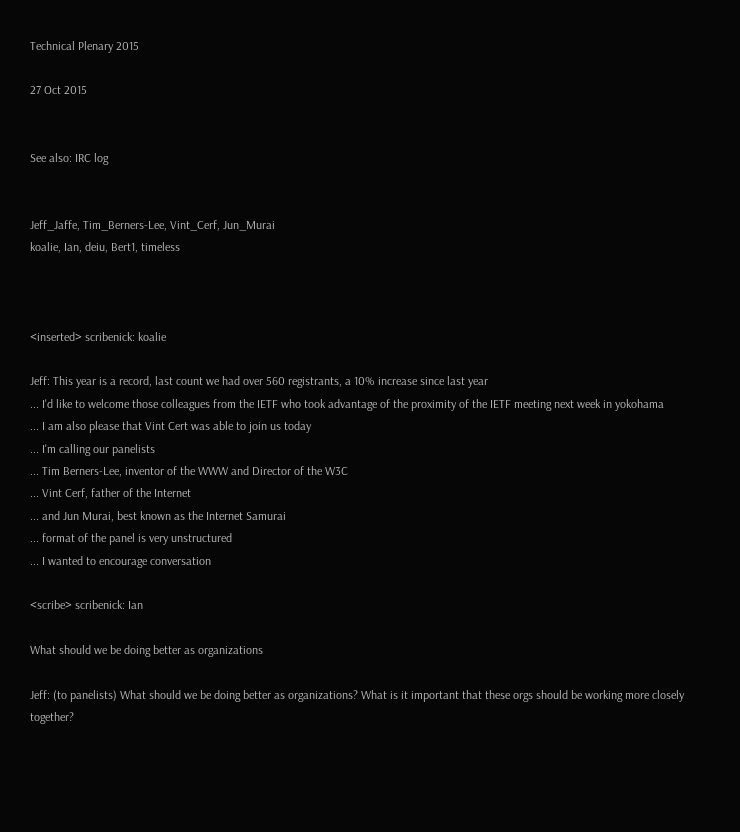Technical Plenary 2015

27 Oct 2015


See also: IRC log


Jeff_Jaffe, Tim_Berners-Lee, Vint_Cerf, Jun_Murai
koalie, Ian, deiu, Bert1, timeless



<inserted> scribenick: koalie

Jeff: This year is a record, last count we had over 560 registrants, a 10% increase since last year
... I'd like to welcome those colleagues from the IETF who took advantage of the proximity of the IETF meeting next week in yokohama
... I am also please that Vint Cert was able to join us today
... I'm calling our panelists
... Tim Berners-Lee, inventor of the WWW and Director of the W3C
... Vint Cerf, father of the Internet
... and Jun Murai, best known as the Internet Samurai
... format of the panel is very unstructured
... I wanted to encourage conversation

<scribe> scribenick: Ian

What should we be doing better as organizations

Jeff: (to panelists) What should we be doing better as organizations? What is it important that these orgs should be working more closely together?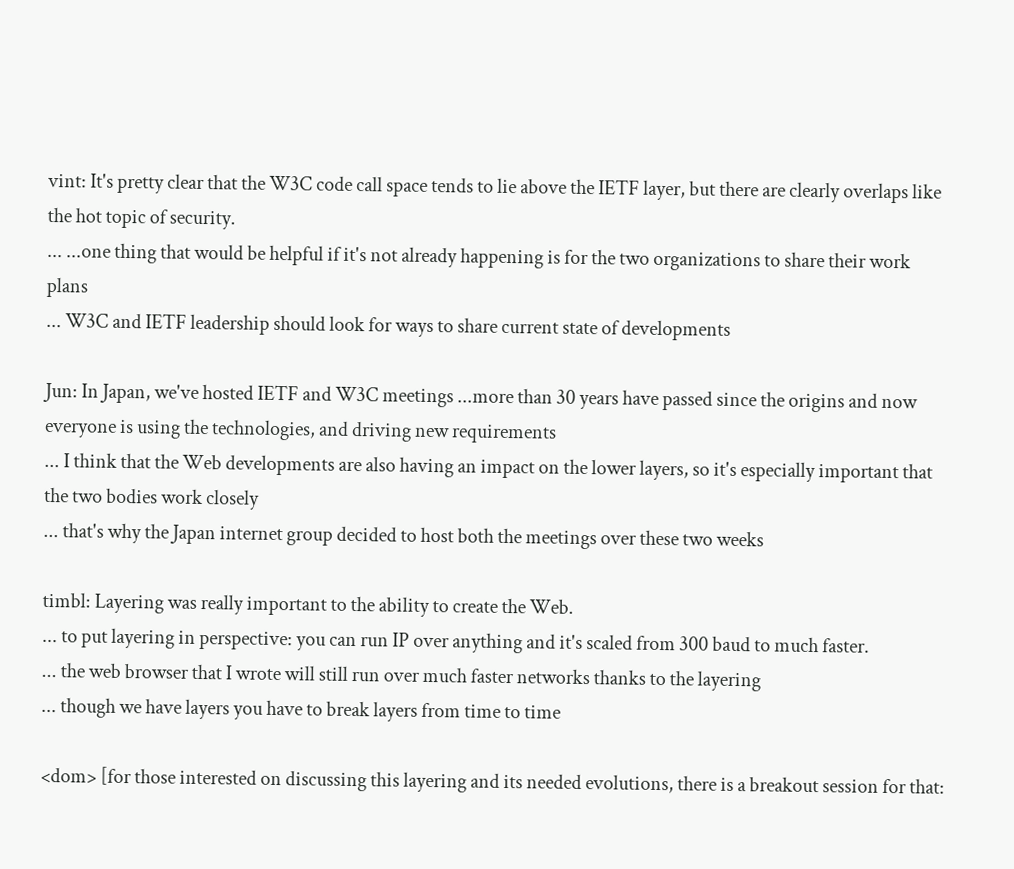vint: It's pretty clear that the W3C code call space tends to lie above the IETF layer, but there are clearly overlaps like the hot topic of security.
... ...one thing that would be helpful if it's not already happening is for the two organizations to share their work plans
... W3C and IETF leadership should look for ways to share current state of developments

Jun: In Japan, we've hosted IETF and W3C meetings ...more than 30 years have passed since the origins and now everyone is using the technologies, and driving new requirements
... I think that the Web developments are also having an impact on the lower layers, so it's especially important that the two bodies work closely
... that's why the Japan internet group decided to host both the meetings over these two weeks

timbl: Layering was really important to the ability to create the Web.
... to put layering in perspective: you can run IP over anything and it's scaled from 300 baud to much faster.
... the web browser that I wrote will still run over much faster networks thanks to the layering
... though we have layers you have to break layers from time to time

<dom> [for those interested on discussing this layering and its needed evolutions, there is a breakout session for that: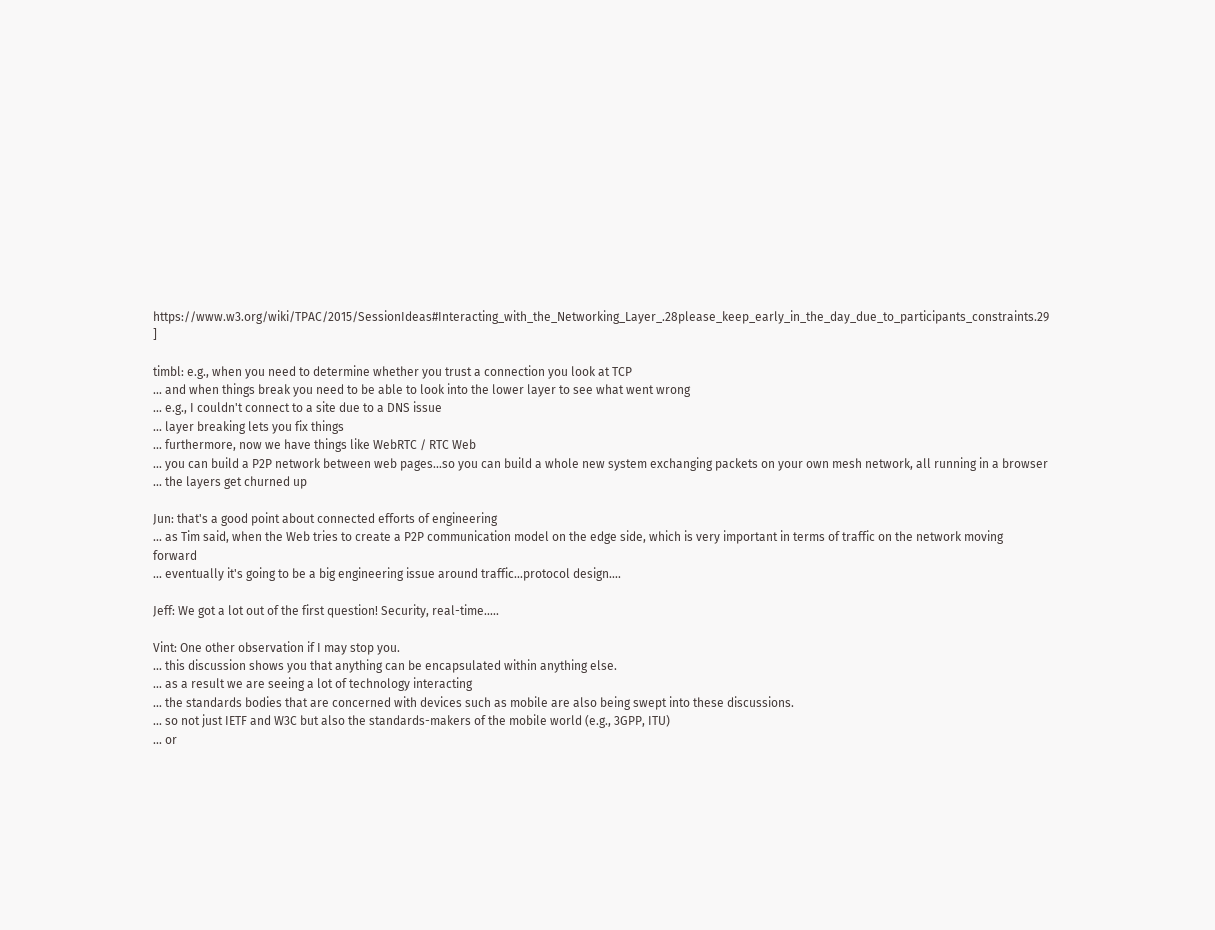https://www.w3.org/wiki/TPAC/2015/SessionIdeas#Interacting_with_the_Networking_Layer_.28please_keep_early_in_the_day_due_to_participants_constraints.29 ]

timbl: e.g., when you need to determine whether you trust a connection you look at TCP
... and when things break you need to be able to look into the lower layer to see what went wrong
... e.g., I couldn't connect to a site due to a DNS issue
... layer breaking lets you fix things
... furthermore, now we have things like WebRTC / RTC Web
... you can build a P2P network between web pages...so you can build a whole new system exchanging packets on your own mesh network, all running in a browser
... the layers get churned up

Jun: that's a good point about connected efforts of engineering
... as Tim said, when the Web tries to create a P2P communication model on the edge side, which is very important in terms of traffic on the network moving forward
... eventually it's going to be a big engineering issue around traffic...protocol design....

Jeff: We got a lot out of the first question! Security, real-time.....

Vint: One other observation if I may stop you.
... this discussion shows you that anything can be encapsulated within anything else.
... as a result we are seeing a lot of technology interacting
... the standards bodies that are concerned with devices such as mobile are also being swept into these discussions.
... so not just IETF and W3C but also the standards-makers of the mobile world (e.g., 3GPP, ITU)
... or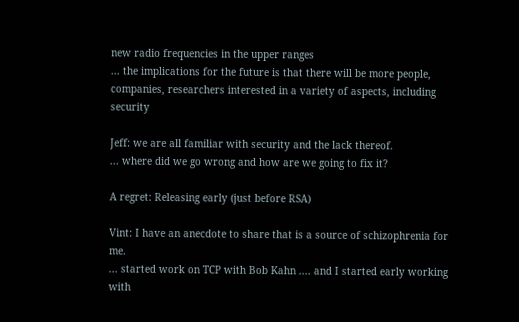new radio frequencies in the upper ranges
... the implications for the future is that there will be more people, companies, researchers interested in a variety of aspects, including security

Jeff: we are all familiar with security and the lack thereof.
... where did we go wrong and how are we going to fix it?

A regret: Releasing early (just before RSA)

Vint: I have an anecdote to share that is a source of schizophrenia for me.
... started work on TCP with Bob Kahn .... and I started early working with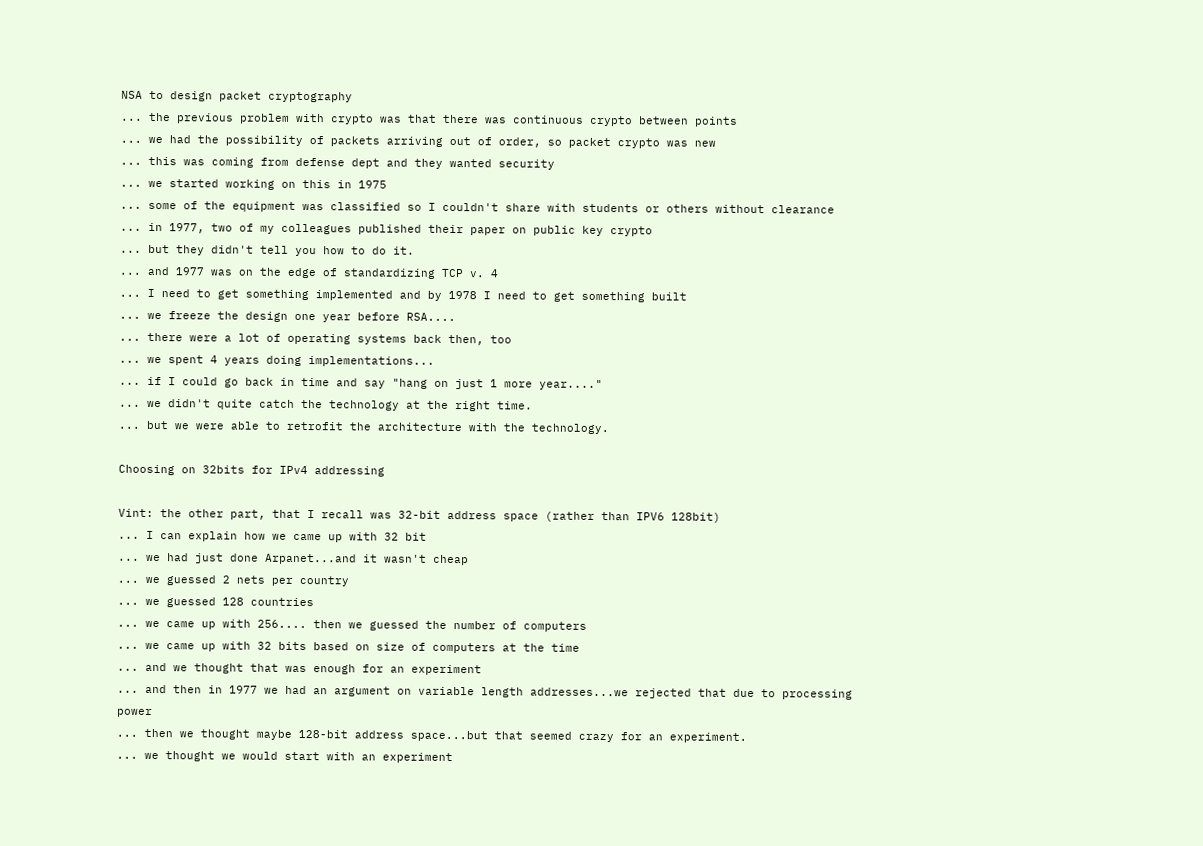NSA to design packet cryptography
... the previous problem with crypto was that there was continuous crypto between points
... we had the possibility of packets arriving out of order, so packet crypto was new
... this was coming from defense dept and they wanted security
... we started working on this in 1975
... some of the equipment was classified so I couldn't share with students or others without clearance
... in 1977, two of my colleagues published their paper on public key crypto
... but they didn't tell you how to do it.
... and 1977 was on the edge of standardizing TCP v. 4
... I need to get something implemented and by 1978 I need to get something built
... we freeze the design one year before RSA....
... there were a lot of operating systems back then, too
... we spent 4 years doing implementations...
... if I could go back in time and say "hang on just 1 more year...."
... we didn't quite catch the technology at the right time.
... but we were able to retrofit the architecture with the technology.

Choosing on 32bits for IPv4 addressing

Vint: the other part, that I recall was 32-bit address space (rather than IPV6 128bit)
... I can explain how we came up with 32 bit
... we had just done Arpanet...and it wasn't cheap
... we guessed 2 nets per country
... we guessed 128 countries
... we came up with 256.... then we guessed the number of computers
... we came up with 32 bits based on size of computers at the time
... and we thought that was enough for an experiment
... and then in 1977 we had an argument on variable length addresses...we rejected that due to processing power
... then we thought maybe 128-bit address space...but that seemed crazy for an experiment.
... we thought we would start with an experiment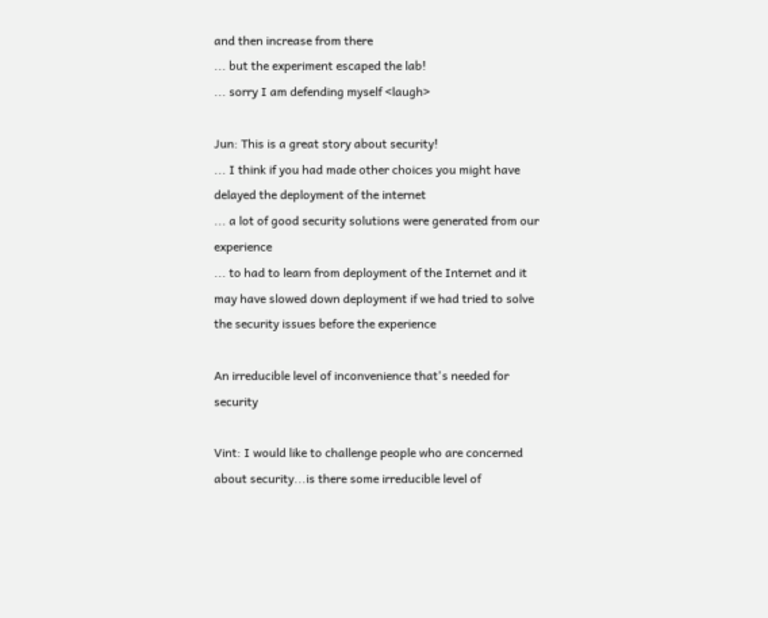and then increase from there
... but the experiment escaped the lab!
... sorry I am defending myself <laugh>

Jun: This is a great story about security!
... I think if you had made other choices you might have delayed the deployment of the internet
... a lot of good security solutions were generated from our experience
... to had to learn from deployment of the Internet and it may have slowed down deployment if we had tried to solve the security issues before the experience

An irreducible level of inconvenience that's needed for security

Vint: I would like to challenge people who are concerned about security...is there some irreducible level of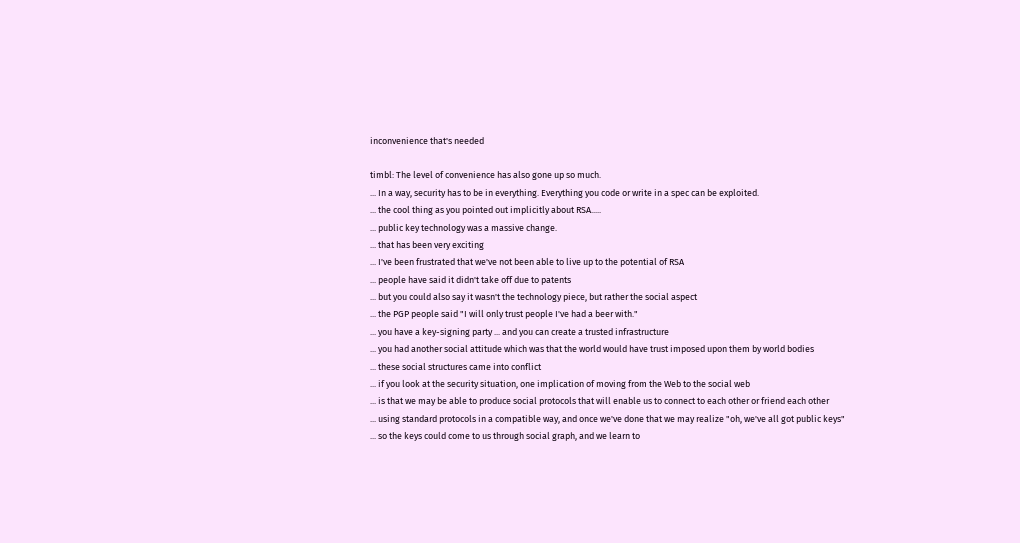inconvenience that's needed

timbl: The level of convenience has also gone up so much.
... In a way, security has to be in everything. Everything you code or write in a spec can be exploited.
... the cool thing as you pointed out implicitly about RSA.....
... public key technology was a massive change.
... that has been very exciting
... I've been frustrated that we've not been able to live up to the potential of RSA
... people have said it didn't take off due to patents
... but you could also say it wasn't the technology piece, but rather the social aspect
... the PGP people said "I will only trust people I've had a beer with."
... you have a key-signing party ... and you can create a trusted infrastructure
... you had another social attitude which was that the world would have trust imposed upon them by world bodies
... these social structures came into conflict
... if you look at the security situation, one implication of moving from the Web to the social web
... is that we may be able to produce social protocols that will enable us to connect to each other or friend each other
... using standard protocols in a compatible way, and once we've done that we may realize "oh, we've all got public keys"
... so the keys could come to us through social graph, and we learn to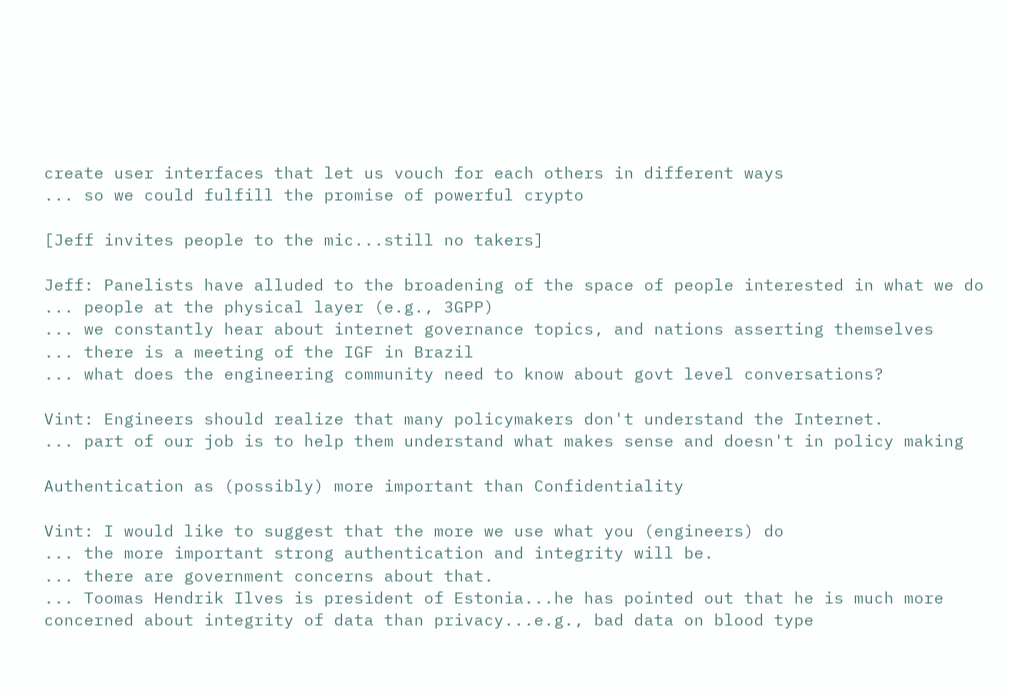create user interfaces that let us vouch for each others in different ways
... so we could fulfill the promise of powerful crypto

[Jeff invites people to the mic...still no takers]

Jeff: Panelists have alluded to the broadening of the space of people interested in what we do
... people at the physical layer (e.g., 3GPP)
... we constantly hear about internet governance topics, and nations asserting themselves
... there is a meeting of the IGF in Brazil
... what does the engineering community need to know about govt level conversations?

Vint: Engineers should realize that many policymakers don't understand the Internet.
... part of our job is to help them understand what makes sense and doesn't in policy making

Authentication as (possibly) more important than Confidentiality

Vint: I would like to suggest that the more we use what you (engineers) do
... the more important strong authentication and integrity will be.
... there are government concerns about that.
... Toomas Hendrik Ilves is president of Estonia...he has pointed out that he is much more concerned about integrity of data than privacy...e.g., bad data on blood type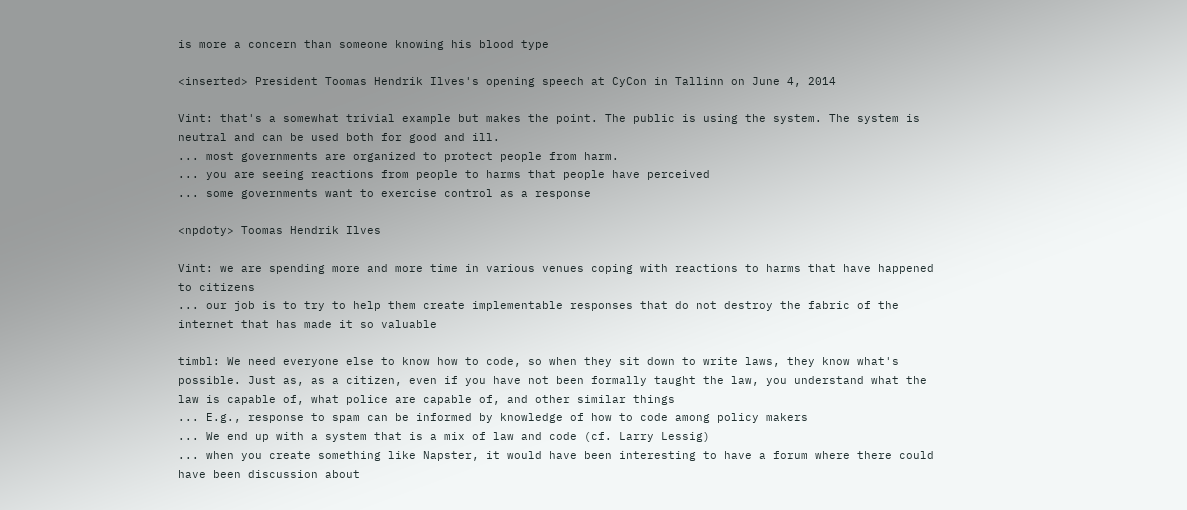is more a concern than someone knowing his blood type

<inserted> President Toomas Hendrik Ilves's opening speech at CyCon in Tallinn on June 4, 2014

Vint: that's a somewhat trivial example but makes the point. The public is using the system. The system is neutral and can be used both for good and ill.
... most governments are organized to protect people from harm.
... you are seeing reactions from people to harms that people have perceived
... some governments want to exercise control as a response

<npdoty> Toomas Hendrik Ilves

Vint: we are spending more and more time in various venues coping with reactions to harms that have happened to citizens
... our job is to try to help them create implementable responses that do not destroy the fabric of the internet that has made it so valuable

timbl: We need everyone else to know how to code, so when they sit down to write laws, they know what's possible. Just as, as a citizen, even if you have not been formally taught the law, you understand what the law is capable of, what police are capable of, and other similar things
... E.g., response to spam can be informed by knowledge of how to code among policy makers
... We end up with a system that is a mix of law and code (cf. Larry Lessig)
... when you create something like Napster, it would have been interesting to have a forum where there could have been discussion about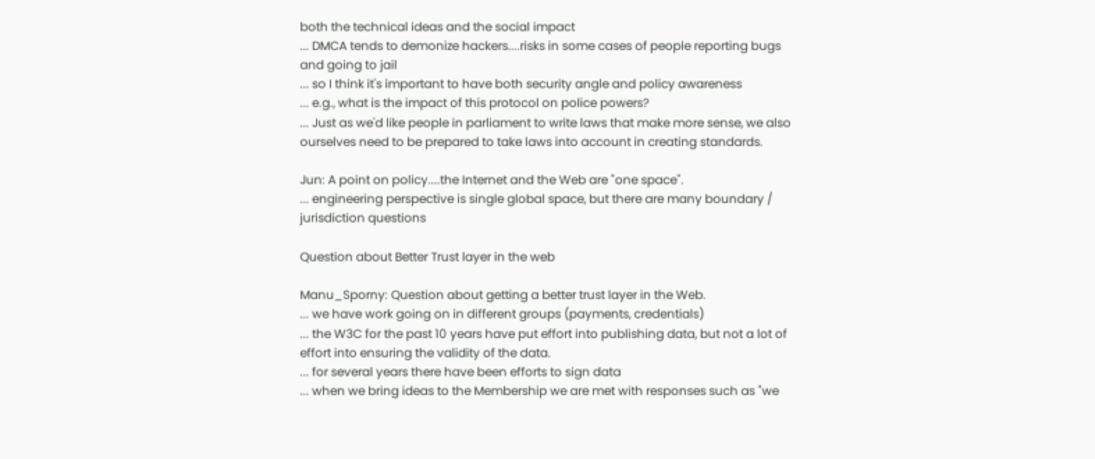both the technical ideas and the social impact
... DMCA tends to demonize hackers....risks in some cases of people reporting bugs and going to jail
... so I think it's important to have both security angle and policy awareness
... e.g., what is the impact of this protocol on police powers?
... Just as we'd like people in parliament to write laws that make more sense, we also ourselves need to be prepared to take laws into account in creating standards.

Jun: A point on policy....the Internet and the Web are "one space".
... engineering perspective is single global space, but there are many boundary / jurisdiction questions

Question about Better Trust layer in the web

Manu_Sporny: Question about getting a better trust layer in the Web.
... we have work going on in different groups (payments, credentials)
... the W3C for the past 10 years have put effort into publishing data, but not a lot of effort into ensuring the validity of the data.
... for several years there have been efforts to sign data
... when we bring ideas to the Membership we are met with responses such as "we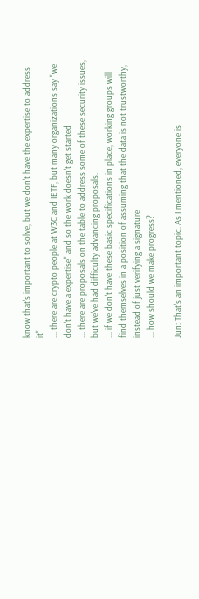know that's important to solve, but we don't have the expertise to address it"
... there are crypto people at W3C and IETF, but many organizations say "we don't have a expertise" and so the work doesn't get started
... there are proposals on the table to address some of these security issues, but we've had difficulty advancing proposals.
... if we don't have these basic specifications in place, working groups will find themselves in a position of assuming that the data is not trustworthy, instead of just verifying a signature
... how should we make progress?

Jun: That's an important topic. As I mentioned, everyone is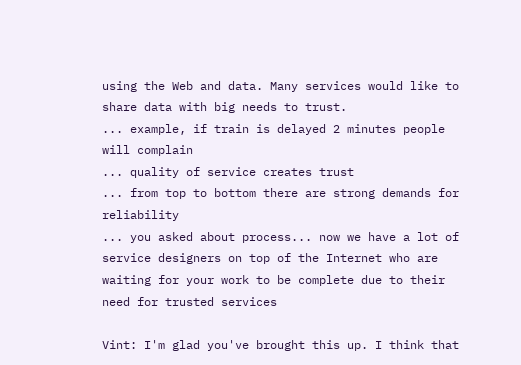using the Web and data. Many services would like to share data with big needs to trust.
... example, if train is delayed 2 minutes people will complain
... quality of service creates trust
... from top to bottom there are strong demands for reliability
... you asked about process... now we have a lot of service designers on top of the Internet who are waiting for your work to be complete due to their need for trusted services

Vint: I'm glad you've brought this up. I think that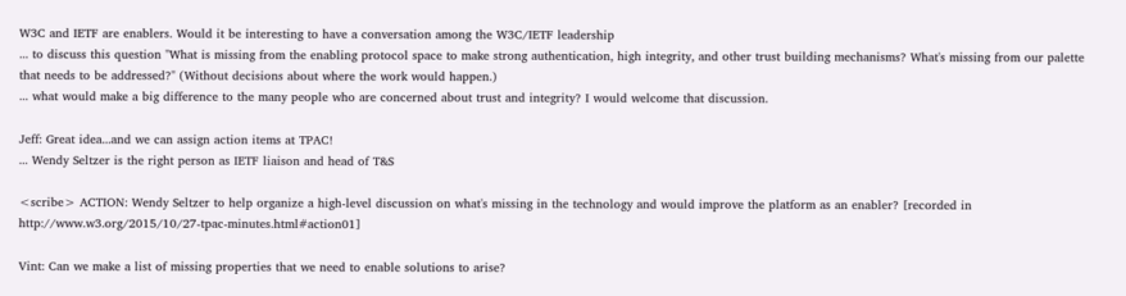W3C and IETF are enablers. Would it be interesting to have a conversation among the W3C/IETF leadership
... to discuss this question "What is missing from the enabling protocol space to make strong authentication, high integrity, and other trust building mechanisms? What's missing from our palette that needs to be addressed?" (Without decisions about where the work would happen.)
... what would make a big difference to the many people who are concerned about trust and integrity? I would welcome that discussion.

Jeff: Great idea...and we can assign action items at TPAC!
... Wendy Seltzer is the right person as IETF liaison and head of T&S

<scribe> ACTION: Wendy Seltzer to help organize a high-level discussion on what's missing in the technology and would improve the platform as an enabler? [recorded in http://www.w3.org/2015/10/27-tpac-minutes.html#action01]

Vint: Can we make a list of missing properties that we need to enable solutions to arise?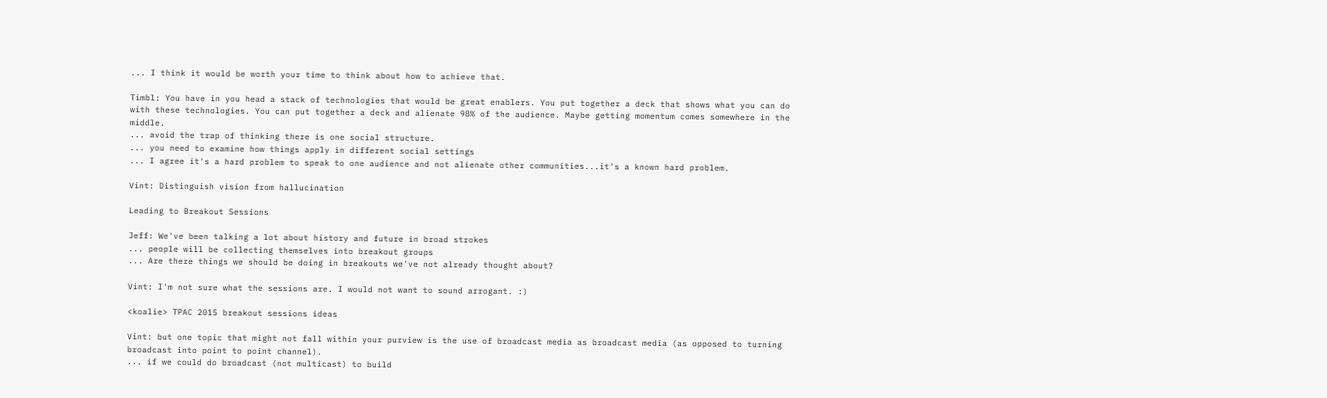... I think it would be worth your time to think about how to achieve that.

Timbl: You have in you head a stack of technologies that would be great enablers. You put together a deck that shows what you can do with these technologies. You can put together a deck and alienate 98% of the audience. Maybe getting momentum comes somewhere in the middle.
... avoid the trap of thinking there is one social structure.
... you need to examine how things apply in different social settings
... I agree it's a hard problem to speak to one audience and not alienate other communities...it's a known hard problem.

Vint: Distinguish vision from hallucination

Leading to Breakout Sessions

Jeff: We've been talking a lot about history and future in broad strokes
... people will be collecting themselves into breakout groups
... Are there things we should be doing in breakouts we've not already thought about?

Vint: I'm not sure what the sessions are. I would not want to sound arrogant. :)

<koalie> TPAC 2015 breakout sessions ideas

Vint: but one topic that might not fall within your purview is the use of broadcast media as broadcast media (as opposed to turning broadcast into point to point channel).
... if we could do broadcast (not multicast) to build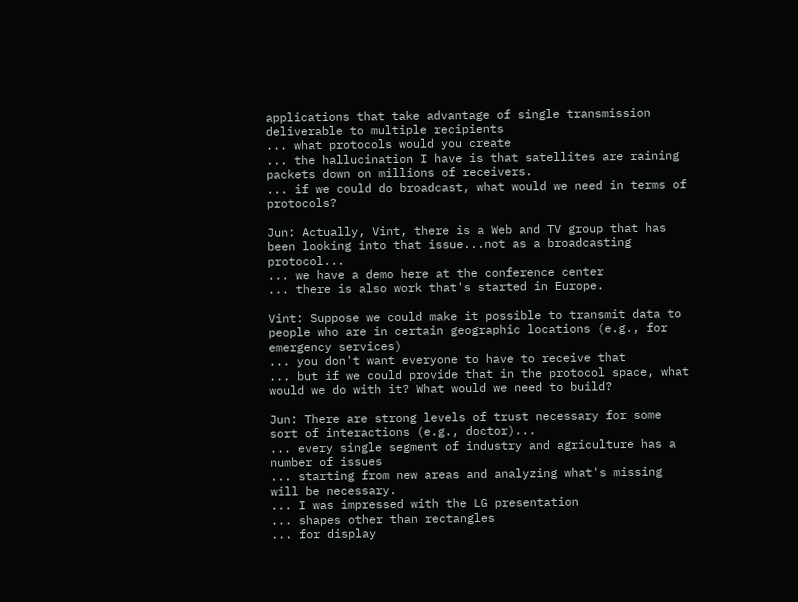applications that take advantage of single transmission deliverable to multiple recipients
... what protocols would you create
... the hallucination I have is that satellites are raining packets down on millions of receivers.
... if we could do broadcast, what would we need in terms of protocols?

Jun: Actually, Vint, there is a Web and TV group that has been looking into that issue...not as a broadcasting protocol...
... we have a demo here at the conference center
... there is also work that's started in Europe.

Vint: Suppose we could make it possible to transmit data to people who are in certain geographic locations (e.g., for emergency services)
... you don't want everyone to have to receive that
... but if we could provide that in the protocol space, what would we do with it? What would we need to build?

Jun: There are strong levels of trust necessary for some sort of interactions (e.g., doctor)...
... every single segment of industry and agriculture has a number of issues
... starting from new areas and analyzing what's missing will be necessary.
... I was impressed with the LG presentation
... shapes other than rectangles
... for display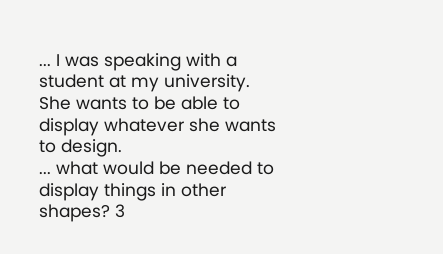... I was speaking with a student at my university. She wants to be able to display whatever she wants to design.
... what would be needed to display things in other shapes? 3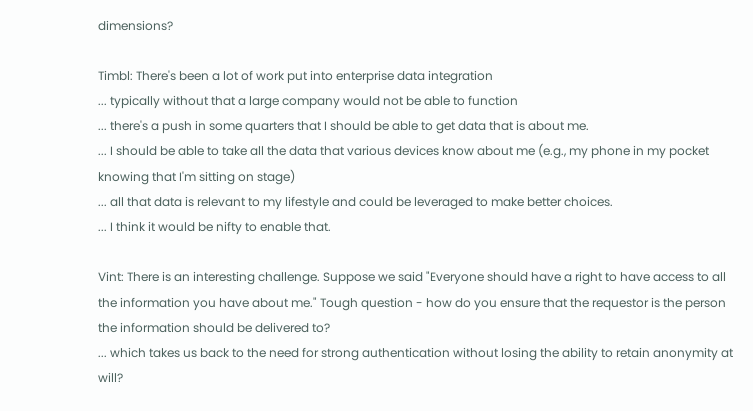dimensions?

Timbl: There's been a lot of work put into enterprise data integration
... typically without that a large company would not be able to function
... there's a push in some quarters that I should be able to get data that is about me.
... I should be able to take all the data that various devices know about me (e.g., my phone in my pocket knowing that I'm sitting on stage)
... all that data is relevant to my lifestyle and could be leveraged to make better choices.
... I think it would be nifty to enable that.

Vint: There is an interesting challenge. Suppose we said "Everyone should have a right to have access to all the information you have about me." Tough question - how do you ensure that the requestor is the person the information should be delivered to?
... which takes us back to the need for strong authentication without losing the ability to retain anonymity at will?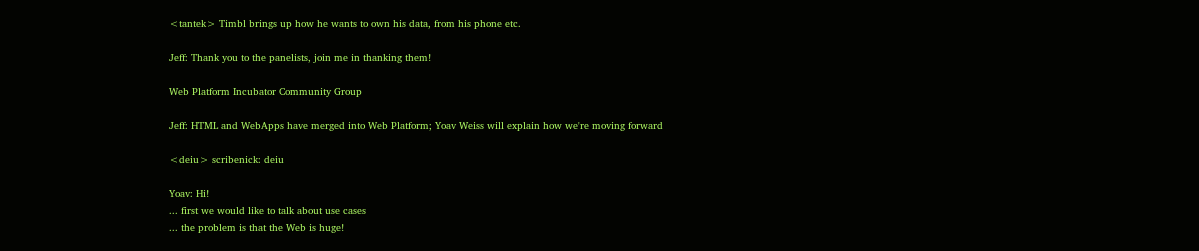<tantek> Timbl brings up how he wants to own his data, from his phone etc.

Jeff: Thank you to the panelists, join me in thanking them!

Web Platform Incubator Community Group

Jeff: HTML and WebApps have merged into Web Platform; Yoav Weiss will explain how we're moving forward

<deiu> scribenick: deiu

Yoav: Hi!
... first we would like to talk about use cases
... the problem is that the Web is huge!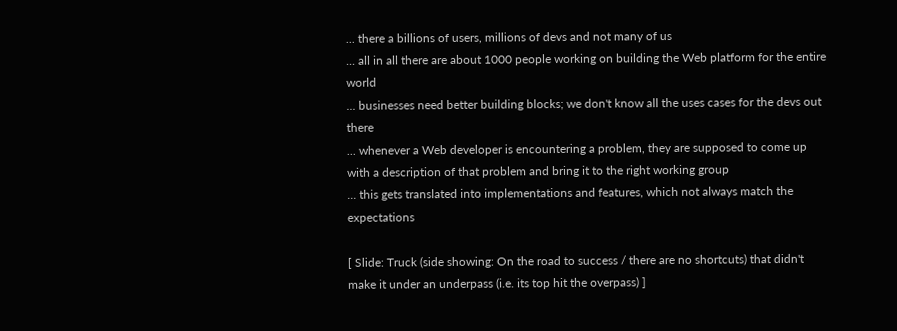... there a billions of users, millions of devs and not many of us
... all in all there are about 1000 people working on building the Web platform for the entire world
... businesses need better building blocks; we don't know all the uses cases for the devs out there
... whenever a Web developer is encountering a problem, they are supposed to come up with a description of that problem and bring it to the right working group
... this gets translated into implementations and features, which not always match the expectations

[ Slide: Truck (side showing: On the road to success / there are no shortcuts) that didn't make it under an underpass (i.e. its top hit the overpass) ]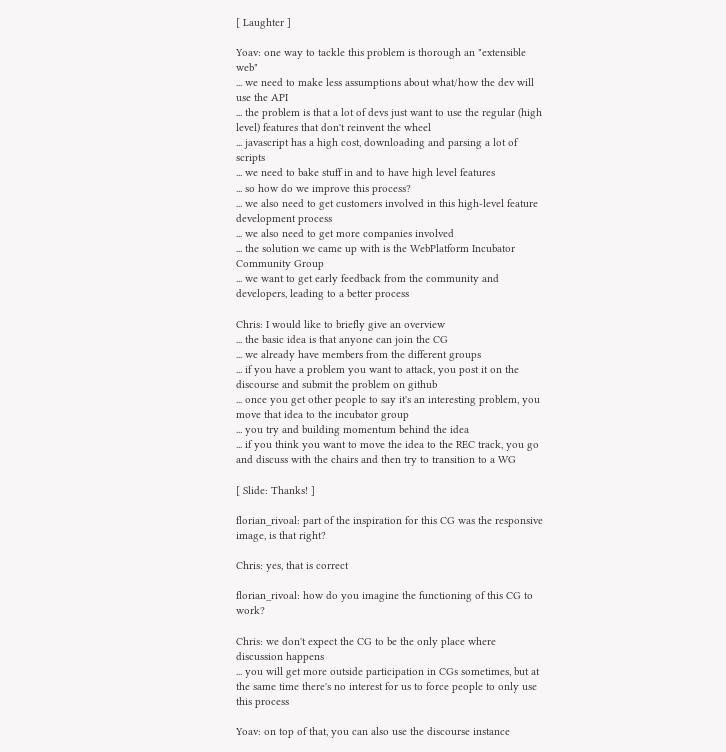[ Laughter ]

Yoav: one way to tackle this problem is thorough an "extensible web"
... we need to make less assumptions about what/how the dev will use the API
... the problem is that a lot of devs just want to use the regular (high level) features that don't reinvent the wheel
... javascript has a high cost, downloading and parsing a lot of scripts
... we need to bake stuff in and to have high level features
... so how do we improve this process?
... we also need to get customers involved in this high-level feature development process
... we also need to get more companies involved
... the solution we came up with is the WebPlatform Incubator Community Group
... we want to get early feedback from the community and developers, leading to a better process

Chris: I would like to briefly give an overview
... the basic idea is that anyone can join the CG
... we already have members from the different groups
... if you have a problem you want to attack, you post it on the discourse and submit the problem on github
... once you get other people to say it's an interesting problem, you move that idea to the incubator group
... you try and building momentum behind the idea
... if you think you want to move the idea to the REC track, you go and discuss with the chairs and then try to transition to a WG

[ Slide: Thanks! ]

florian_rivoal: part of the inspiration for this CG was the responsive image, is that right?

Chris: yes, that is correct

florian_rivoal: how do you imagine the functioning of this CG to work?

Chris: we don't expect the CG to be the only place where discussion happens
... you will get more outside participation in CGs sometimes, but at the same time there's no interest for us to force people to only use this process

Yoav: on top of that, you can also use the discourse instance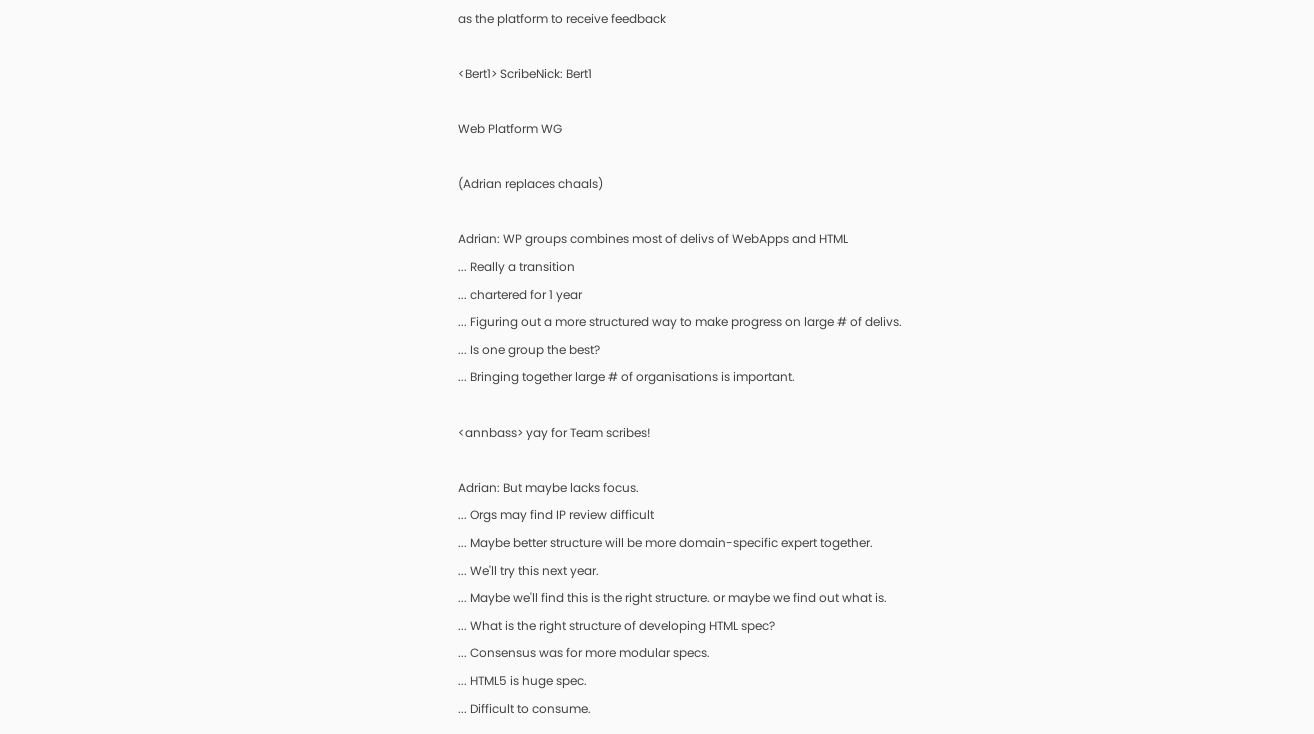as the platform to receive feedback

<Bert1> ScribeNick: Bert1

Web Platform WG

(Adrian replaces chaals)

Adrian: WP groups combines most of delivs of WebApps and HTML
... Really a transition
... chartered for 1 year
... Figuring out a more structured way to make progress on large # of delivs.
... Is one group the best?
... Bringing together large # of organisations is important.

<annbass> yay for Team scribes!

Adrian: But maybe lacks focus.
... Orgs may find IP review difficult
... Maybe better structure will be more domain-specific expert together.
... We'll try this next year.
... Maybe we'll find this is the right structure. or maybe we find out what is.
... What is the right structure of developing HTML spec?
... Consensus was for more modular specs.
... HTML5 is huge spec.
... Difficult to consume.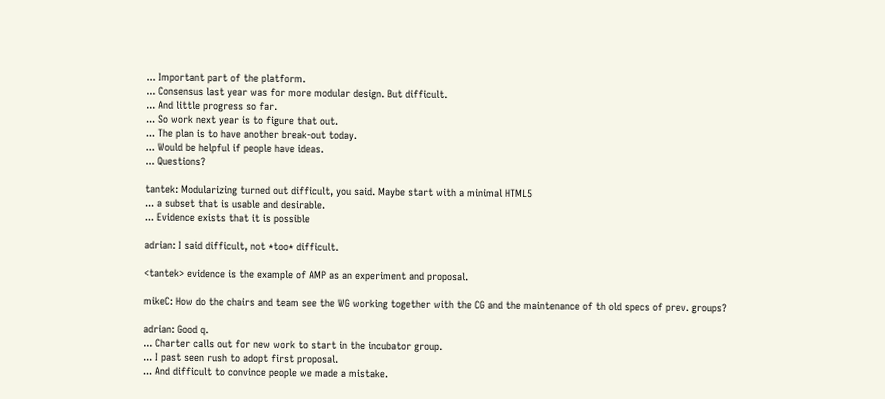... Important part of the platform.
... Consensus last year was for more modular design. But difficult.
... And little progress so far.
... So work next year is to figure that out.
... The plan is to have another break-out today.
... Would be helpful if people have ideas.
... Questions?

tantek: Modularizing turned out difficult, you said. Maybe start with a minimal HTML5
... a subset that is usable and desirable.
... Evidence exists that it is possible

adrian: I said difficult, not *too* difficult.

<tantek> evidence is the example of AMP as an experiment and proposal.

mikeC: How do the chairs and team see the WG working together with the CG and the maintenance of th old specs of prev. groups?

adrian: Good q.
... Charter calls out for new work to start in the incubator group.
... I past seen rush to adopt first proposal.
... And difficult to convince people we made a mistake.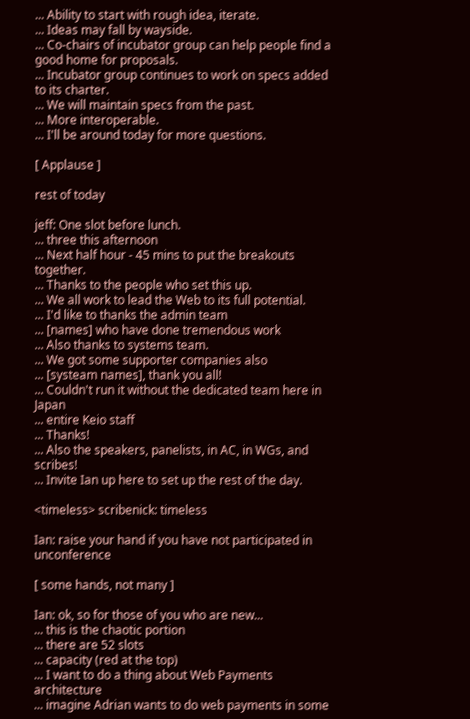... Ability to start with rough idea, iterate.
... Ideas may fall by wayside.
... Co-chairs of incubator group can help people find a good home for proposals.
... Incubator group continues to work on specs added to its charter.
... We will maintain specs from the past.
... More interoperable.
... I'll be around today for more questions.

[ Applause ]

rest of today

jeff: One slot before lunch.
... three this afternoon
... Next half hour - 45 mins to put the breakouts together.
... Thanks to the people who set this up.
... We all work to lead the Web to its full potential.
... I'd like to thanks the admin team
... [names] who have done tremendous work
... Also thanks to systems team.
... We got some supporter companies also
... [systeam names], thank you all!
... Couldn't run it without the dedicated team here in Japan
... entire Keio staff
... Thanks!
... Also the speakers, panelists, in AC, in WGs, and scribes!
... Invite Ian up here to set up the rest of the day.

<timeless> scribenick: timeless

Ian: raise your hand if you have not participated in unconference

[ some hands, not many ]

Ian: ok, so for those of you who are new...
... this is the chaotic portion
... there are 52 slots
... capacity (red at the top)
... I want to do a thing about Web Payments architecture
... imagine Adrian wants to do web payments in some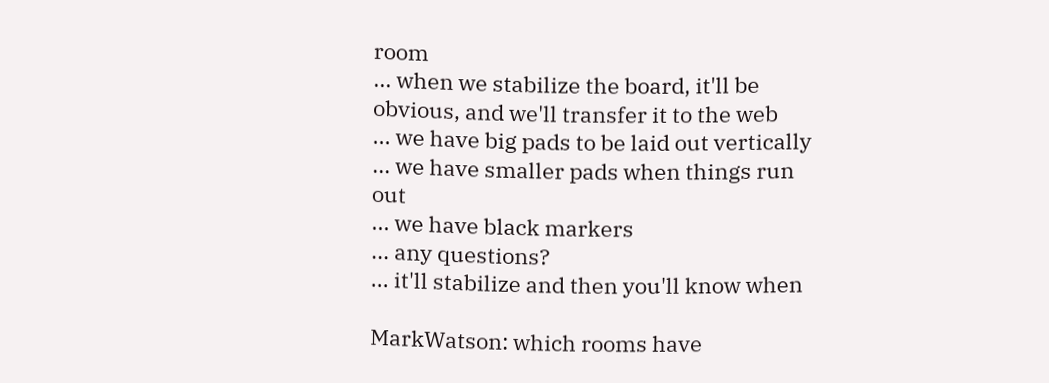room
... when we stabilize the board, it'll be obvious, and we'll transfer it to the web
... we have big pads to be laid out vertically
... we have smaller pads when things run out
... we have black markers
... any questions?
... it'll stabilize and then you'll know when

MarkWatson: which rooms have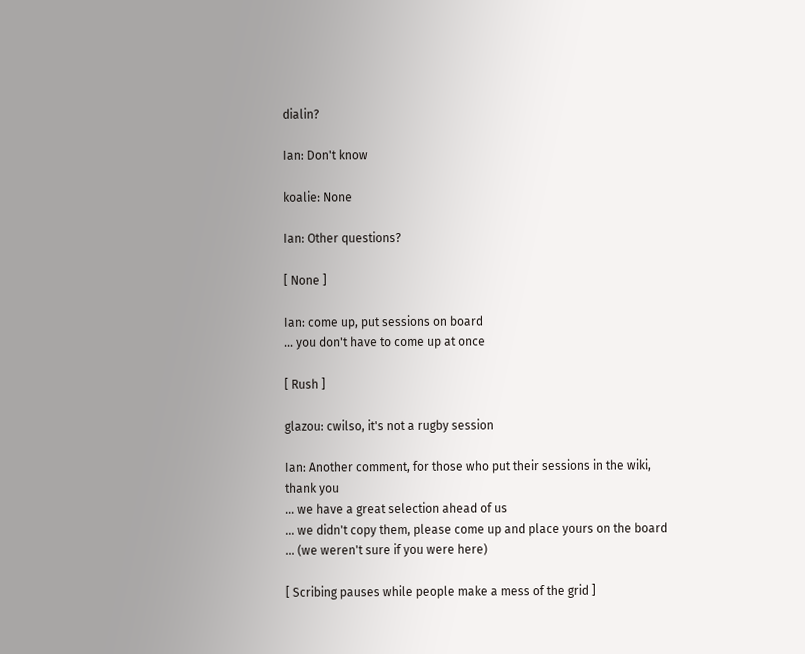dialin?

Ian: Don't know

koalie: None

Ian: Other questions?

[ None ]

Ian: come up, put sessions on board
... you don't have to come up at once

[ Rush ]

glazou: cwilso, it's not a rugby session

Ian: Another comment, for those who put their sessions in the wiki, thank you
... we have a great selection ahead of us
... we didn't copy them, please come up and place yours on the board
... (we weren't sure if you were here)

[ Scribing pauses while people make a mess of the grid ]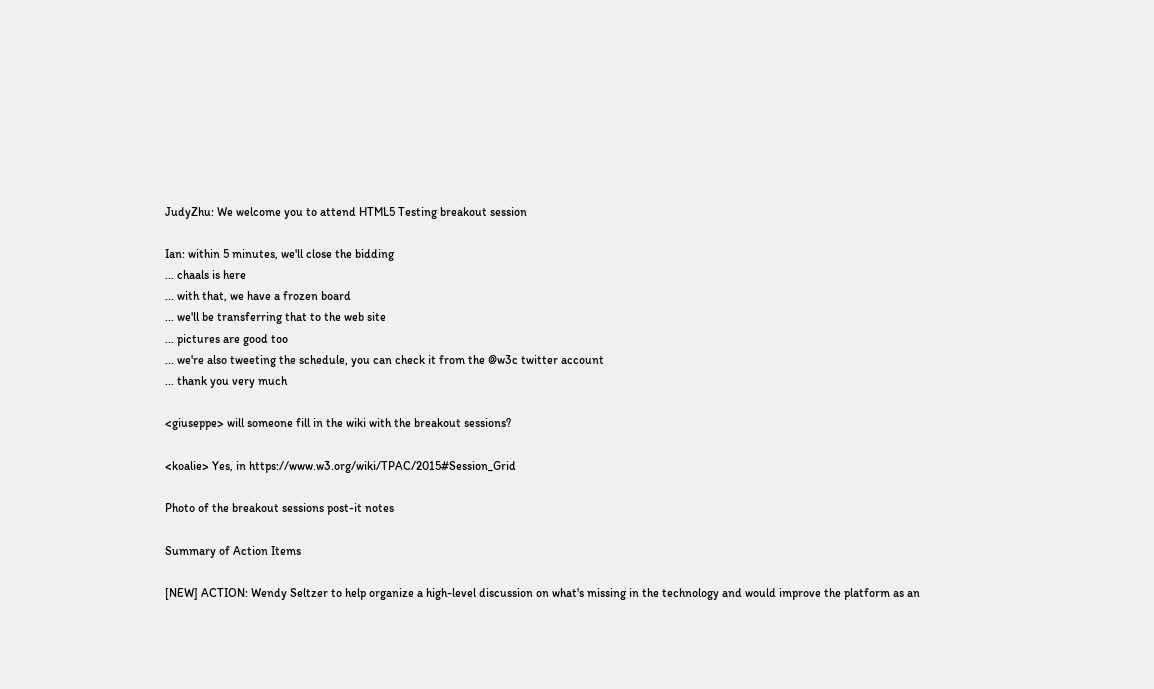JudyZhu: We welcome you to attend HTML5 Testing breakout session

Ian: within 5 minutes, we'll close the bidding
... chaals is here
... with that, we have a frozen board
... we'll be transferring that to the web site
... pictures are good too
... we're also tweeting the schedule, you can check it from the @w3c twitter account
... thank you very much

<giuseppe> will someone fill in the wiki with the breakout sessions?

<koalie> Yes, in https://www.w3.org/wiki/TPAC/2015#Session_Grid

Photo of the breakout sessions post-it notes

Summary of Action Items

[NEW] ACTION: Wendy Seltzer to help organize a high-level discussion on what's missing in the technology and would improve the platform as an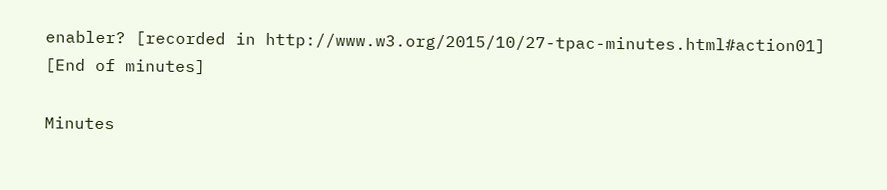enabler? [recorded in http://www.w3.org/2015/10/27-tpac-minutes.html#action01]
[End of minutes]

Minutes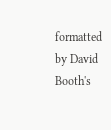formatted by David Booth's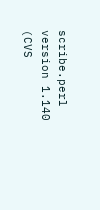scribe.perl version 1.140 (CVS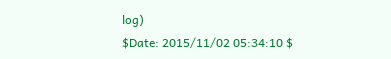log)
$Date: 2015/11/02 05:34:10 $